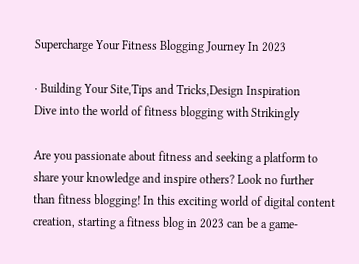Supercharge Your Fitness Blogging Journey In 2023

· Building Your Site,Tips and Tricks,Design Inspiration
Dive into the world of fitness blogging with Strikingly

Are you passionate about fitness and seeking a platform to share your knowledge and inspire others? Look no further than fitness blogging! In this exciting world of digital content creation, starting a fitness blog in 2023 can be a game-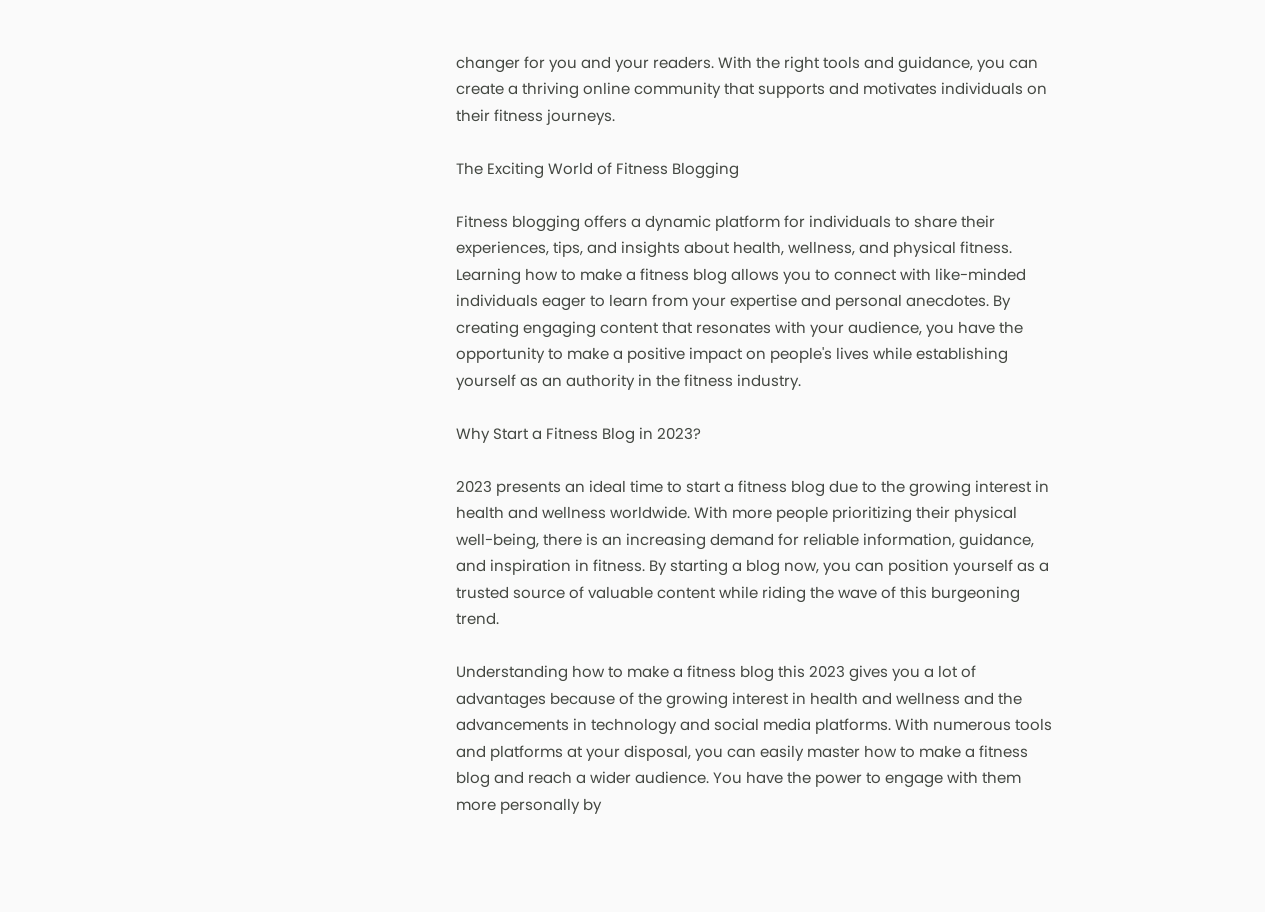changer for you and your readers. With the right tools and guidance, you can create a thriving online community that supports and motivates individuals on their fitness journeys.

The Exciting World of Fitness Blogging

Fitness blogging offers a dynamic platform for individuals to share their experiences, tips, and insights about health, wellness, and physical fitness. Learning how to make a fitness blog allows you to connect with like-minded individuals eager to learn from your expertise and personal anecdotes. By creating engaging content that resonates with your audience, you have the opportunity to make a positive impact on people's lives while establishing yourself as an authority in the fitness industry.

Why Start a Fitness Blog in 2023?

2023 presents an ideal time to start a fitness blog due to the growing interest in health and wellness worldwide. With more people prioritizing their physical well-being, there is an increasing demand for reliable information, guidance, and inspiration in fitness. By starting a blog now, you can position yourself as a trusted source of valuable content while riding the wave of this burgeoning trend.

Understanding how to make a fitness blog this 2023 gives you a lot of advantages because of the growing interest in health and wellness and the advancements in technology and social media platforms. With numerous tools and platforms at your disposal, you can easily master how to make a fitness blog and reach a wider audience. You have the power to engage with them more personally by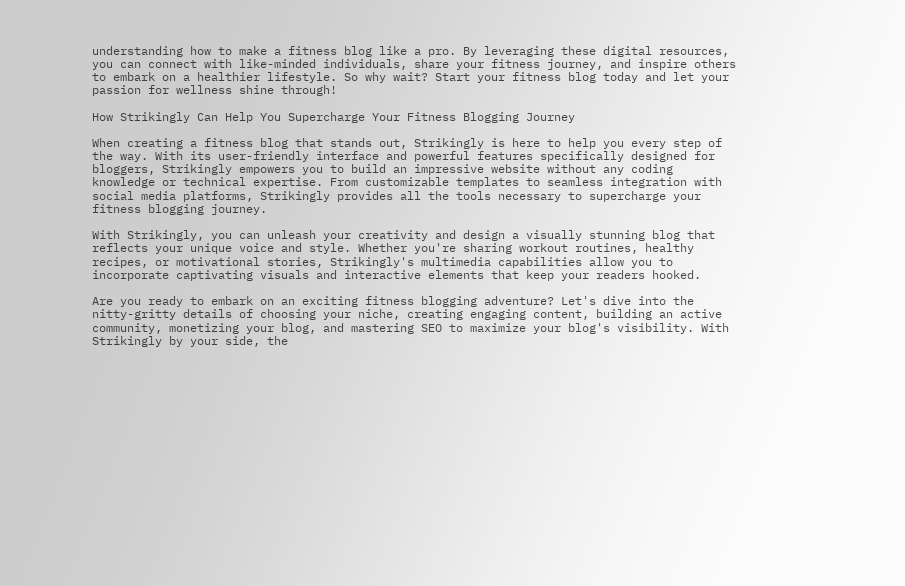understanding how to make a fitness blog like a pro. By leveraging these digital resources, you can connect with like-minded individuals, share your fitness journey, and inspire others to embark on a healthier lifestyle. So why wait? Start your fitness blog today and let your passion for wellness shine through!

How Strikingly Can Help You Supercharge Your Fitness Blogging Journey

When creating a fitness blog that stands out, Strikingly is here to help you every step of the way. With its user-friendly interface and powerful features specifically designed for bloggers, Strikingly empowers you to build an impressive website without any coding knowledge or technical expertise. From customizable templates to seamless integration with social media platforms, Strikingly provides all the tools necessary to supercharge your fitness blogging journey.

With Strikingly, you can unleash your creativity and design a visually stunning blog that reflects your unique voice and style. Whether you're sharing workout routines, healthy recipes, or motivational stories, Strikingly's multimedia capabilities allow you to incorporate captivating visuals and interactive elements that keep your readers hooked.

Are you ready to embark on an exciting fitness blogging adventure? Let's dive into the nitty-gritty details of choosing your niche, creating engaging content, building an active community, monetizing your blog, and mastering SEO to maximize your blog's visibility. With Strikingly by your side, the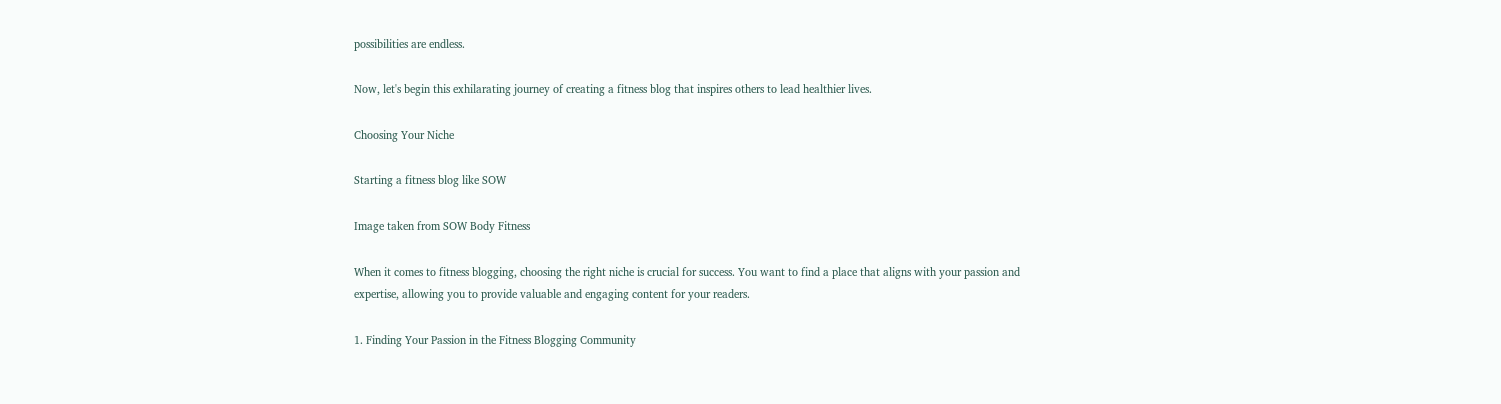possibilities are endless.

Now, let's begin this exhilarating journey of creating a fitness blog that inspires others to lead healthier lives.

Choosing Your Niche

Starting a fitness blog like SOW

Image taken from SOW Body Fitness

When it comes to fitness blogging, choosing the right niche is crucial for success. You want to find a place that aligns with your passion and expertise, allowing you to provide valuable and engaging content for your readers.

1. Finding Your Passion in the Fitness Blogging Community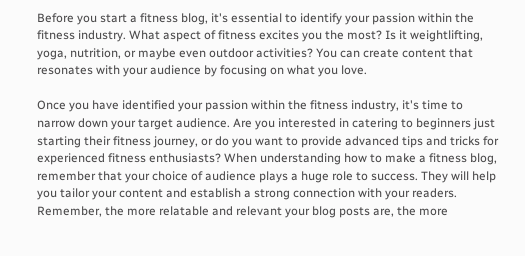Before you start a fitness blog, it's essential to identify your passion within the fitness industry. What aspect of fitness excites you the most? Is it weightlifting, yoga, nutrition, or maybe even outdoor activities? You can create content that resonates with your audience by focusing on what you love.

Once you have identified your passion within the fitness industry, it's time to narrow down your target audience. Are you interested in catering to beginners just starting their fitness journey, or do you want to provide advanced tips and tricks for experienced fitness enthusiasts? When understanding how to make a fitness blog, remember that your choice of audience plays a huge role to success. They will help you tailor your content and establish a strong connection with your readers. Remember, the more relatable and relevant your blog posts are, the more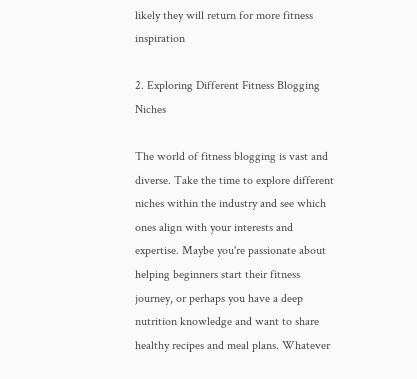likely they will return for more fitness inspiration

2. Exploring Different Fitness Blogging Niches

The world of fitness blogging is vast and diverse. Take the time to explore different niches within the industry and see which ones align with your interests and expertise. Maybe you're passionate about helping beginners start their fitness journey, or perhaps you have a deep nutrition knowledge and want to share healthy recipes and meal plans. Whatever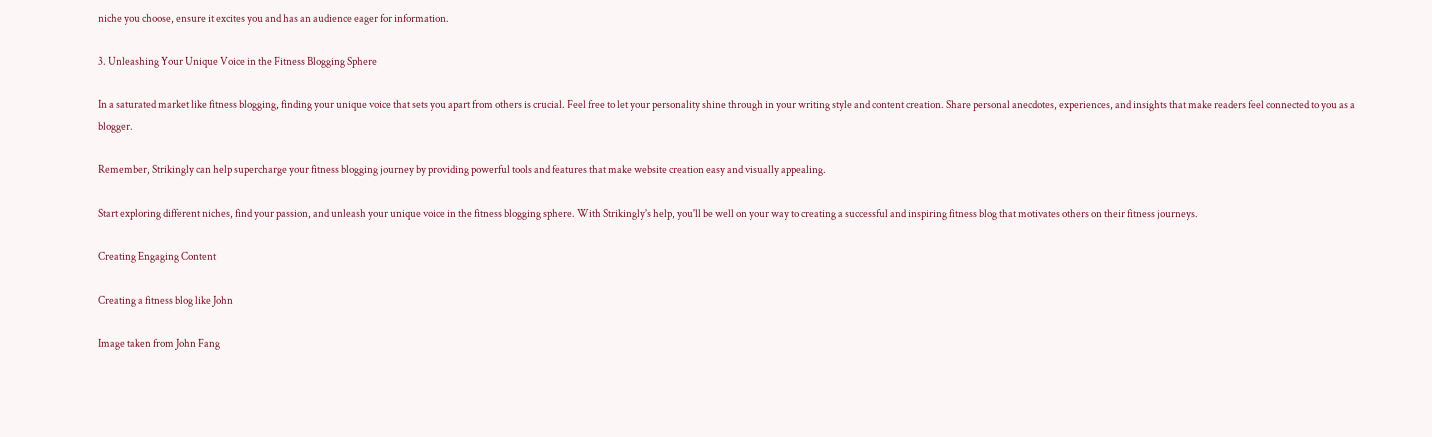niche you choose, ensure it excites you and has an audience eager for information.

3. Unleashing Your Unique Voice in the Fitness Blogging Sphere

In a saturated market like fitness blogging, finding your unique voice that sets you apart from others is crucial. Feel free to let your personality shine through in your writing style and content creation. Share personal anecdotes, experiences, and insights that make readers feel connected to you as a blogger.

Remember, Strikingly can help supercharge your fitness blogging journey by providing powerful tools and features that make website creation easy and visually appealing.

Start exploring different niches, find your passion, and unleash your unique voice in the fitness blogging sphere. With Strikingly's help, you'll be well on your way to creating a successful and inspiring fitness blog that motivates others on their fitness journeys.

Creating Engaging Content

Creating a fitness blog like John

Image taken from John Fang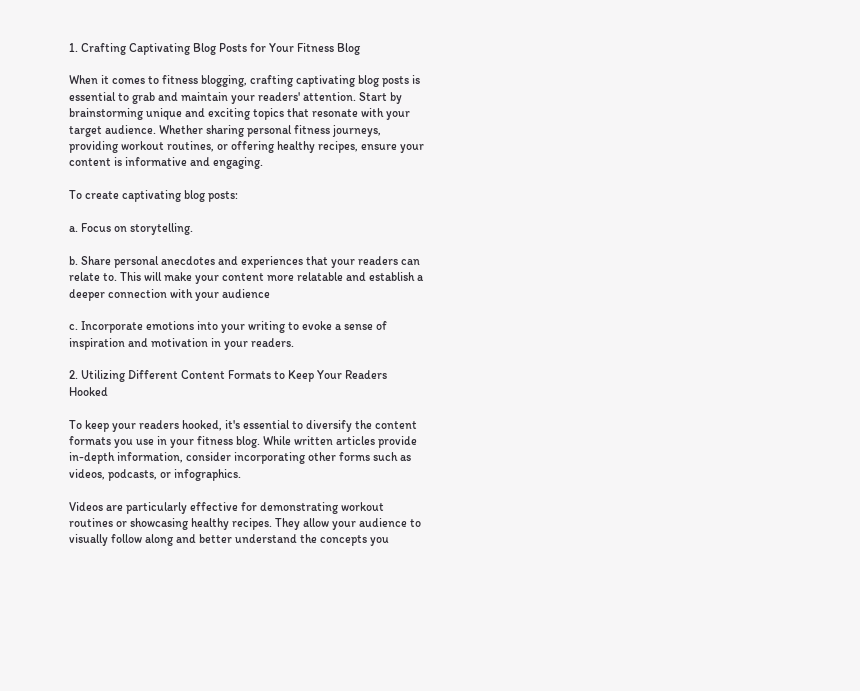1. Crafting Captivating Blog Posts for Your Fitness Blog

When it comes to fitness blogging, crafting captivating blog posts is essential to grab and maintain your readers' attention. Start by brainstorming unique and exciting topics that resonate with your target audience. Whether sharing personal fitness journeys, providing workout routines, or offering healthy recipes, ensure your content is informative and engaging.

To create captivating blog posts:

a. Focus on storytelling.

b. Share personal anecdotes and experiences that your readers can relate to. This will make your content more relatable and establish a deeper connection with your audience

c. Incorporate emotions into your writing to evoke a sense of inspiration and motivation in your readers.

2. Utilizing Different Content Formats to Keep Your Readers Hooked

To keep your readers hooked, it's essential to diversify the content formats you use in your fitness blog. While written articles provide in-depth information, consider incorporating other forms such as videos, podcasts, or infographics.

Videos are particularly effective for demonstrating workout routines or showcasing healthy recipes. They allow your audience to visually follow along and better understand the concepts you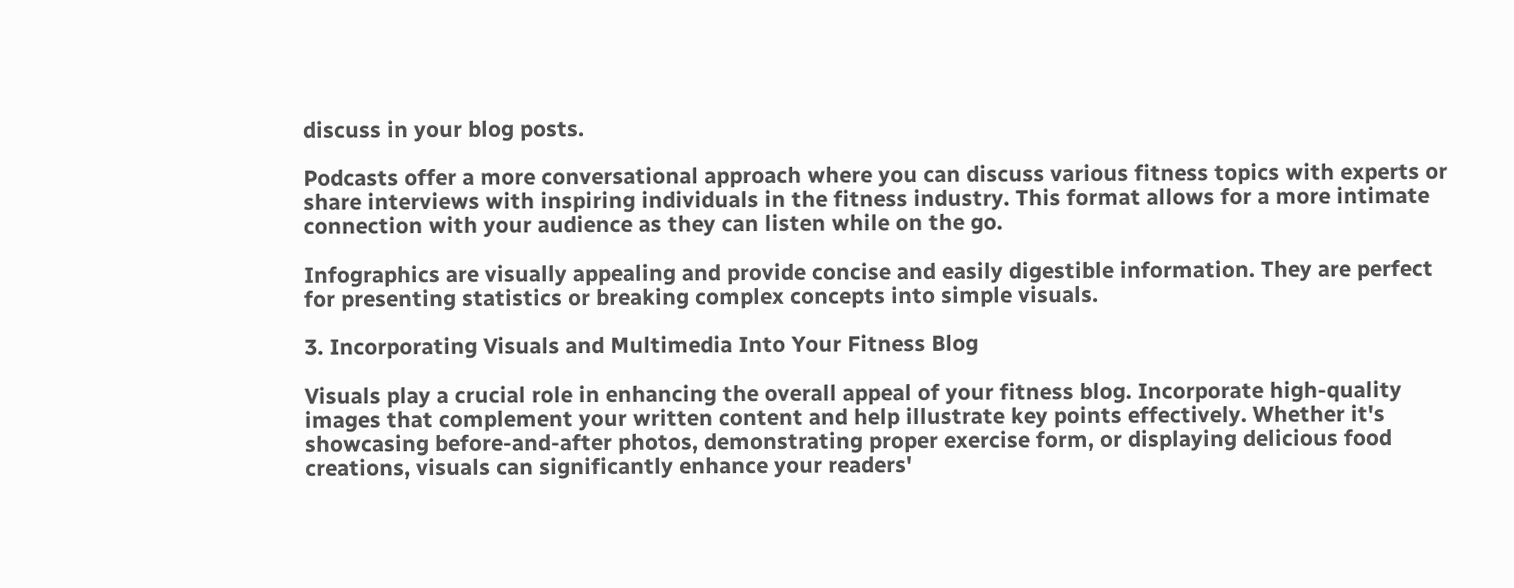discuss in your blog posts.

Podcasts offer a more conversational approach where you can discuss various fitness topics with experts or share interviews with inspiring individuals in the fitness industry. This format allows for a more intimate connection with your audience as they can listen while on the go.

Infographics are visually appealing and provide concise and easily digestible information. They are perfect for presenting statistics or breaking complex concepts into simple visuals.

3. Incorporating Visuals and Multimedia Into Your Fitness Blog

Visuals play a crucial role in enhancing the overall appeal of your fitness blog. Incorporate high-quality images that complement your written content and help illustrate key points effectively. Whether it's showcasing before-and-after photos, demonstrating proper exercise form, or displaying delicious food creations, visuals can significantly enhance your readers'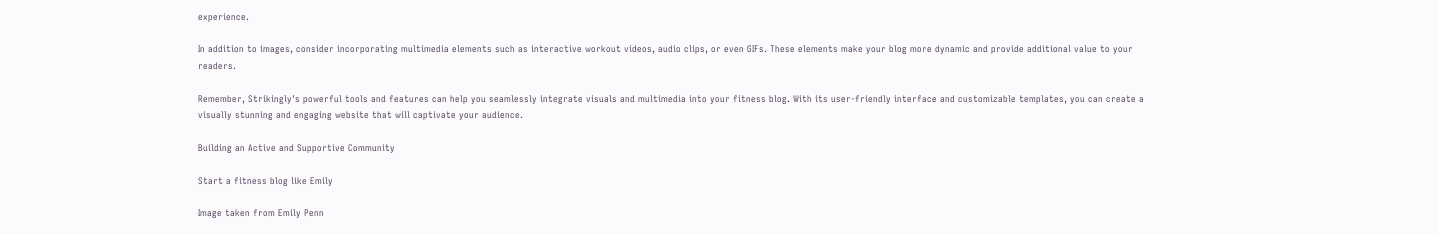experience.

In addition to images, consider incorporating multimedia elements such as interactive workout videos, audio clips, or even GIFs. These elements make your blog more dynamic and provide additional value to your readers.

Remember, Strikingly's powerful tools and features can help you seamlessly integrate visuals and multimedia into your fitness blog. With its user-friendly interface and customizable templates, you can create a visually stunning and engaging website that will captivate your audience.

Building an Active and Supportive Community

Start a fitness blog like Emily

Image taken from Emily Penn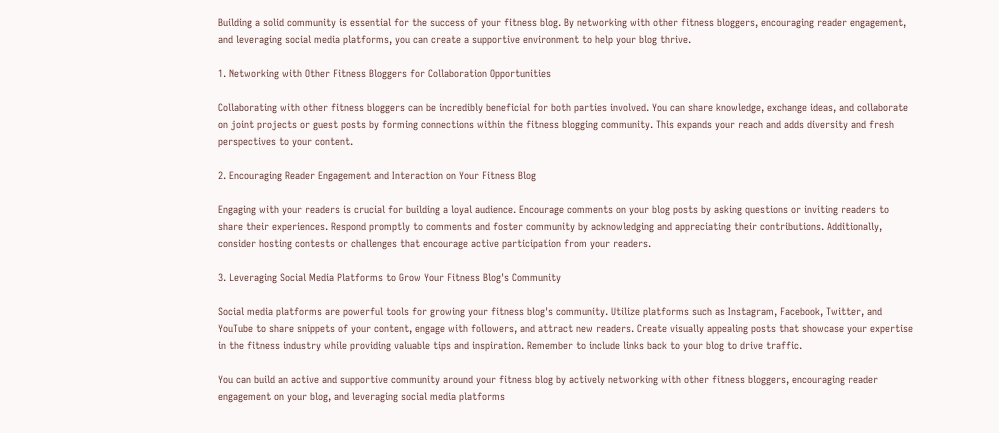Building a solid community is essential for the success of your fitness blog. By networking with other fitness bloggers, encouraging reader engagement, and leveraging social media platforms, you can create a supportive environment to help your blog thrive.

1. Networking with Other Fitness Bloggers for Collaboration Opportunities

Collaborating with other fitness bloggers can be incredibly beneficial for both parties involved. You can share knowledge, exchange ideas, and collaborate on joint projects or guest posts by forming connections within the fitness blogging community. This expands your reach and adds diversity and fresh perspectives to your content.

2. Encouraging Reader Engagement and Interaction on Your Fitness Blog

Engaging with your readers is crucial for building a loyal audience. Encourage comments on your blog posts by asking questions or inviting readers to share their experiences. Respond promptly to comments and foster community by acknowledging and appreciating their contributions. Additionally, consider hosting contests or challenges that encourage active participation from your readers.

3. Leveraging Social Media Platforms to Grow Your Fitness Blog's Community

Social media platforms are powerful tools for growing your fitness blog's community. Utilize platforms such as Instagram, Facebook, Twitter, and YouTube to share snippets of your content, engage with followers, and attract new readers. Create visually appealing posts that showcase your expertise in the fitness industry while providing valuable tips and inspiration. Remember to include links back to your blog to drive traffic.

You can build an active and supportive community around your fitness blog by actively networking with other fitness bloggers, encouraging reader engagement on your blog, and leveraging social media platforms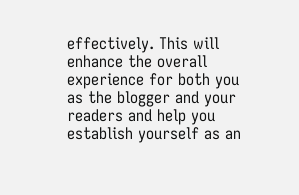effectively. This will enhance the overall experience for both you as the blogger and your readers and help you establish yourself as an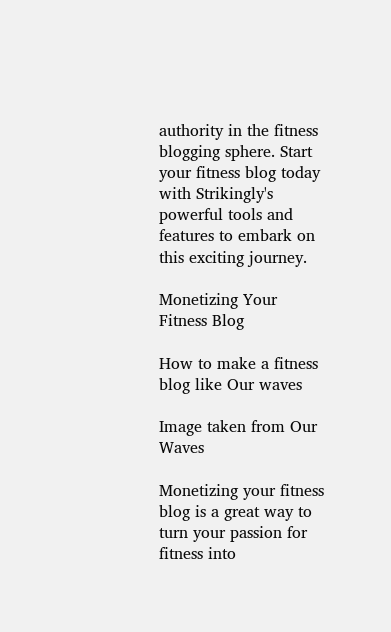authority in the fitness blogging sphere. Start your fitness blog today with Strikingly's powerful tools and features to embark on this exciting journey.

Monetizing Your Fitness Blog

How to make a fitness blog like Our waves

Image taken from Our Waves

Monetizing your fitness blog is a great way to turn your passion for fitness into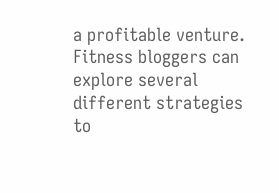a profitable venture. Fitness bloggers can explore several different strategies to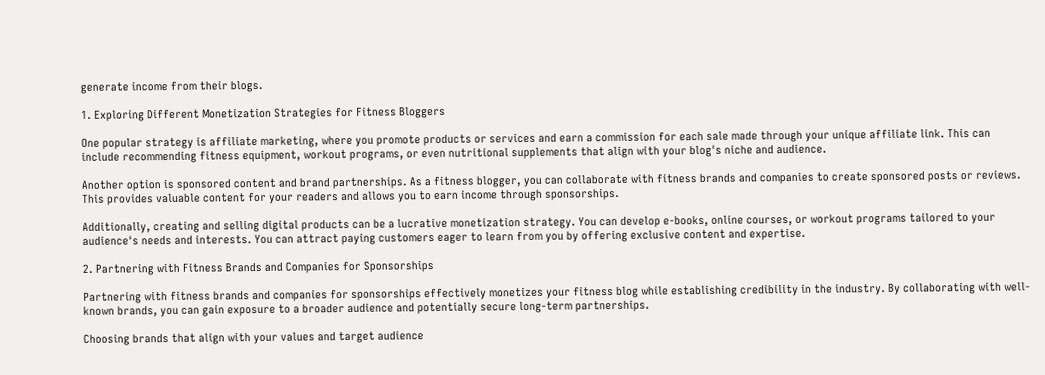generate income from their blogs.

1. Exploring Different Monetization Strategies for Fitness Bloggers

One popular strategy is affiliate marketing, where you promote products or services and earn a commission for each sale made through your unique affiliate link. This can include recommending fitness equipment, workout programs, or even nutritional supplements that align with your blog's niche and audience.

Another option is sponsored content and brand partnerships. As a fitness blogger, you can collaborate with fitness brands and companies to create sponsored posts or reviews. This provides valuable content for your readers and allows you to earn income through sponsorships.

Additionally, creating and selling digital products can be a lucrative monetization strategy. You can develop e-books, online courses, or workout programs tailored to your audience's needs and interests. You can attract paying customers eager to learn from you by offering exclusive content and expertise.

2. Partnering with Fitness Brands and Companies for Sponsorships

Partnering with fitness brands and companies for sponsorships effectively monetizes your fitness blog while establishing credibility in the industry. By collaborating with well-known brands, you can gain exposure to a broader audience and potentially secure long-term partnerships.

Choosing brands that align with your values and target audience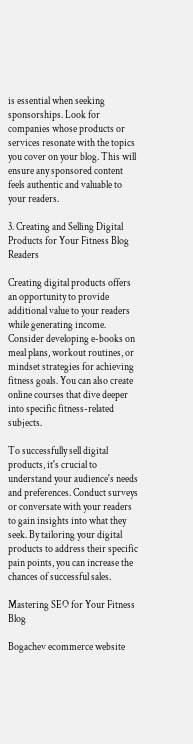is essential when seeking sponsorships. Look for companies whose products or services resonate with the topics you cover on your blog. This will ensure any sponsored content feels authentic and valuable to your readers.

3. Creating and Selling Digital Products for Your Fitness Blog Readers

Creating digital products offers an opportunity to provide additional value to your readers while generating income. Consider developing e-books on meal plans, workout routines, or mindset strategies for achieving fitness goals. You can also create online courses that dive deeper into specific fitness-related subjects.

To successfully sell digital products, it's crucial to understand your audience's needs and preferences. Conduct surveys or conversate with your readers to gain insights into what they seek. By tailoring your digital products to address their specific pain points, you can increase the chances of successful sales.

Mastering SEO for Your Fitness Blog

Bogachev ecommerce website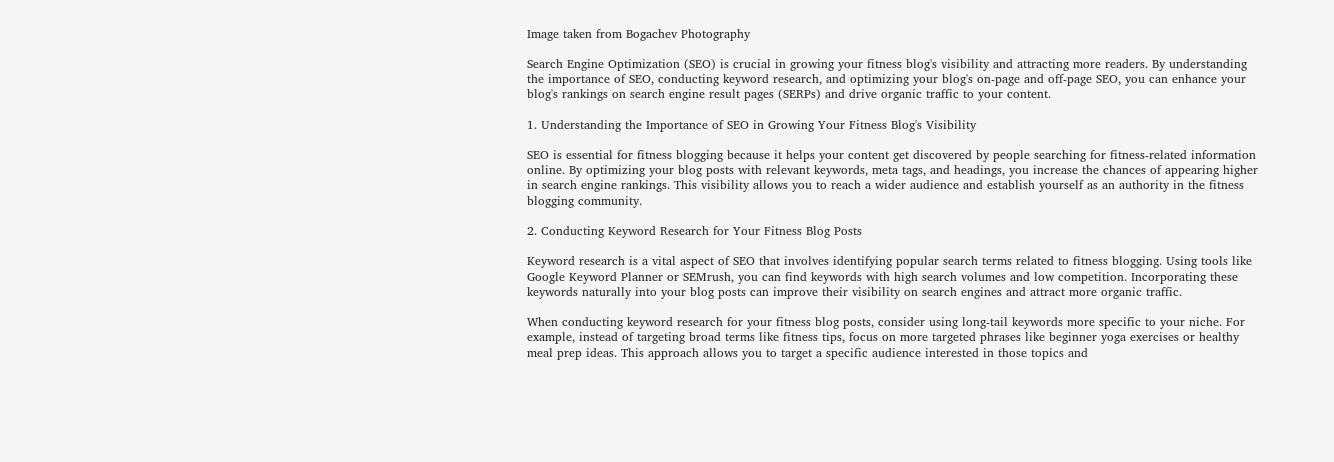Image taken from Bogachev Photography

Search Engine Optimization (SEO) is crucial in growing your fitness blog's visibility and attracting more readers. By understanding the importance of SEO, conducting keyword research, and optimizing your blog's on-page and off-page SEO, you can enhance your blog's rankings on search engine result pages (SERPs) and drive organic traffic to your content.

1. Understanding the Importance of SEO in Growing Your Fitness Blog's Visibility

SEO is essential for fitness blogging because it helps your content get discovered by people searching for fitness-related information online. By optimizing your blog posts with relevant keywords, meta tags, and headings, you increase the chances of appearing higher in search engine rankings. This visibility allows you to reach a wider audience and establish yourself as an authority in the fitness blogging community.

2. Conducting Keyword Research for Your Fitness Blog Posts

Keyword research is a vital aspect of SEO that involves identifying popular search terms related to fitness blogging. Using tools like Google Keyword Planner or SEMrush, you can find keywords with high search volumes and low competition. Incorporating these keywords naturally into your blog posts can improve their visibility on search engines and attract more organic traffic.

When conducting keyword research for your fitness blog posts, consider using long-tail keywords more specific to your niche. For example, instead of targeting broad terms like fitness tips, focus on more targeted phrases like beginner yoga exercises or healthy meal prep ideas. This approach allows you to target a specific audience interested in those topics and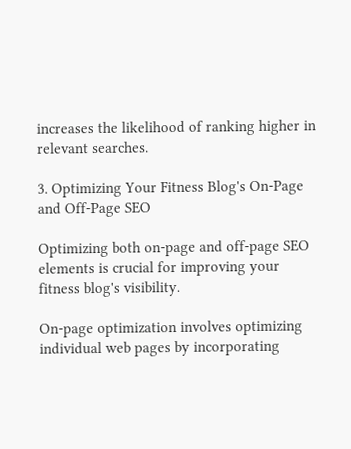increases the likelihood of ranking higher in relevant searches.

3. Optimizing Your Fitness Blog's On-Page and Off-Page SEO

Optimizing both on-page and off-page SEO elements is crucial for improving your fitness blog's visibility.

On-page optimization involves optimizing individual web pages by incorporating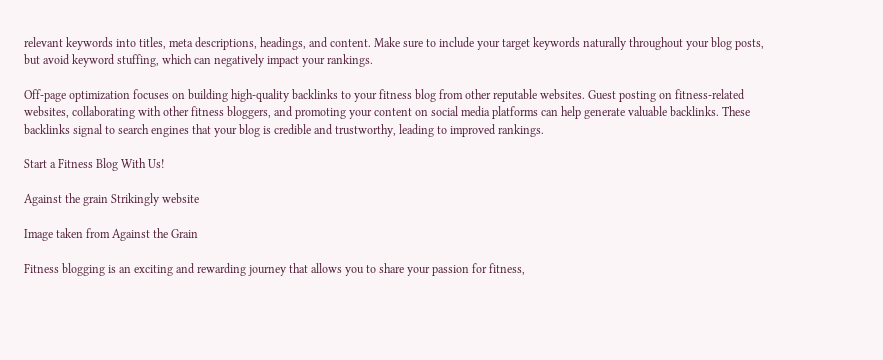relevant keywords into titles, meta descriptions, headings, and content. Make sure to include your target keywords naturally throughout your blog posts, but avoid keyword stuffing, which can negatively impact your rankings.

Off-page optimization focuses on building high-quality backlinks to your fitness blog from other reputable websites. Guest posting on fitness-related websites, collaborating with other fitness bloggers, and promoting your content on social media platforms can help generate valuable backlinks. These backlinks signal to search engines that your blog is credible and trustworthy, leading to improved rankings.

Start a Fitness Blog With Us!

Against the grain Strikingly website

Image taken from Against the Grain

Fitness blogging is an exciting and rewarding journey that allows you to share your passion for fitness,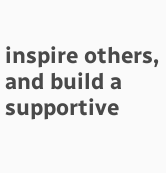inspire others, and build a supportive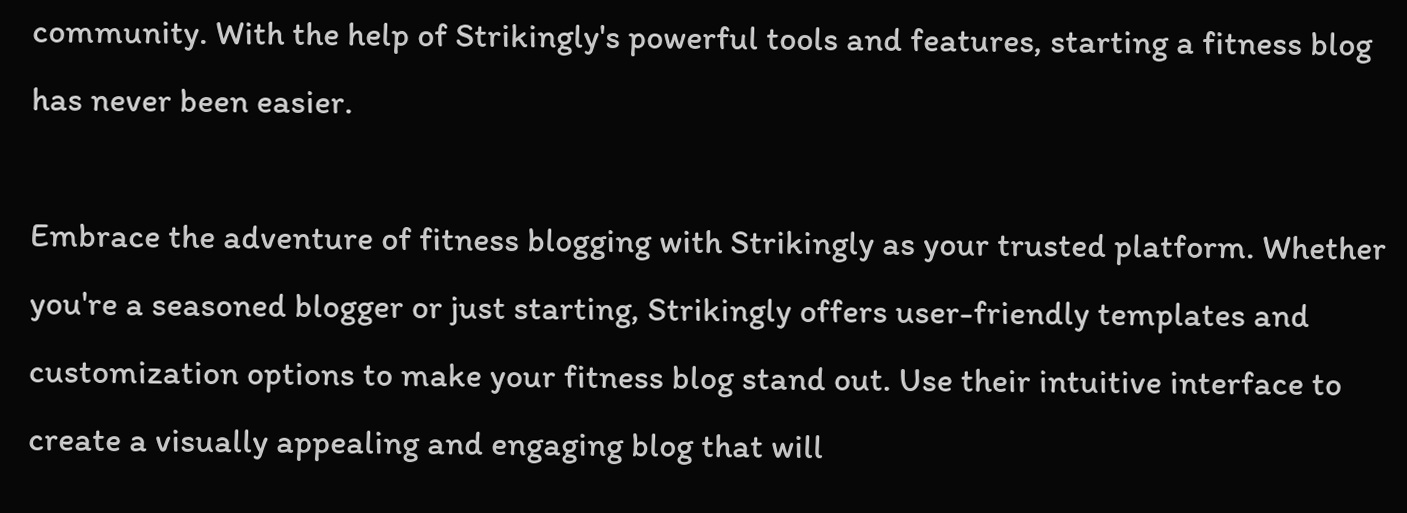community. With the help of Strikingly's powerful tools and features, starting a fitness blog has never been easier.

Embrace the adventure of fitness blogging with Strikingly as your trusted platform. Whether you're a seasoned blogger or just starting, Strikingly offers user-friendly templates and customization options to make your fitness blog stand out. Use their intuitive interface to create a visually appealing and engaging blog that will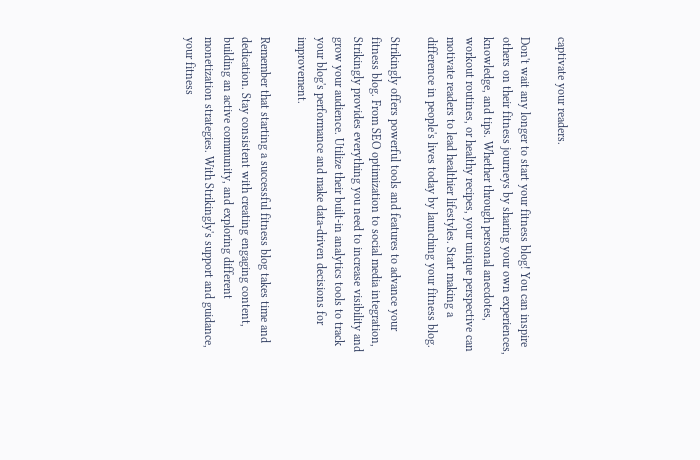captivate your readers.

Don't wait any longer to start your fitness blog! You can inspire others on their fitness journeys by sharing your own experiences, knowledge, and tips. Whether through personal anecdotes, workout routines, or healthy recipes, your unique perspective can motivate readers to lead healthier lifestyles. Start making a difference in people's lives today by launching your fitness blog.

Strikingly offers powerful tools and features to advance your fitness blog. From SEO optimization to social media integration, Strikingly provides everything you need to increase visibility and grow your audience. Utilize their built-in analytics tools to track your blog's performance and make data-driven decisions for improvement.

Remember that starting a successful fitness blog takes time and dedication. Stay consistent with creating engaging content, building an active community, and exploring different monetization strategies. With Strikingly's support and guidance, your fitness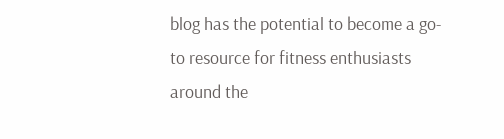blog has the potential to become a go-to resource for fitness enthusiasts around the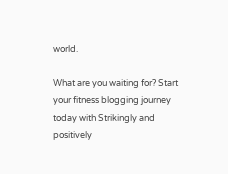world.

What are you waiting for? Start your fitness blogging journey today with Strikingly and positively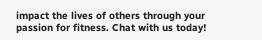impact the lives of others through your passion for fitness. Chat with us today!